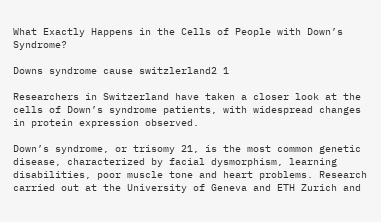What Exactly Happens in the Cells of People with Down’s Syndrome?

Downs syndrome cause switzlerland2 1

Researchers in Switzerland have taken a closer look at the cells of Down’s syndrome patients, with widespread changes in protein expression observed.

Down’s syndrome, or trisomy 21, is the most common genetic disease, characterized by facial dysmorphism, learning disabilities, poor muscle tone and heart problems. Research carried out at the University of Geneva and ETH Zurich and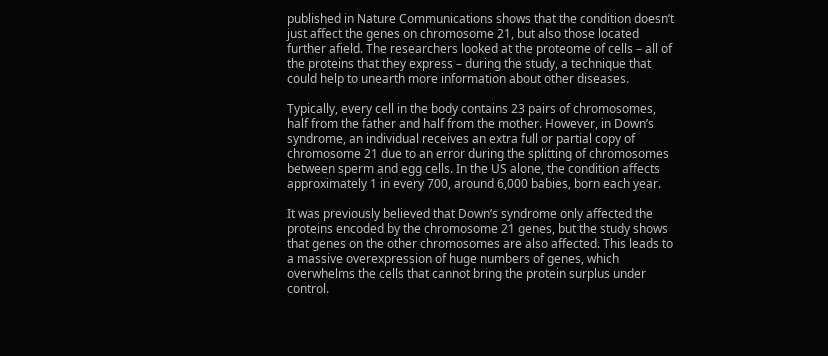published in Nature Communications shows that the condition doesn’t just affect the genes on chromosome 21, but also those located further afield. The researchers looked at the proteome of cells – all of the proteins that they express – during the study, a technique that could help to unearth more information about other diseases.

Typically, every cell in the body contains 23 pairs of chromosomes, half from the father and half from the mother. However, in Down’s syndrome, an individual receives an extra full or partial copy of chromosome 21 due to an error during the splitting of chromosomes between sperm and egg cells. In the US alone, the condition affects approximately 1 in every 700, around 6,000 babies, born each year.

It was previously believed that Down’s syndrome only affected the proteins encoded by the chromosome 21 genes, but the study shows that genes on the other chromosomes are also affected. This leads to a massive overexpression of huge numbers of genes, which overwhelms the cells that cannot bring the protein surplus under control.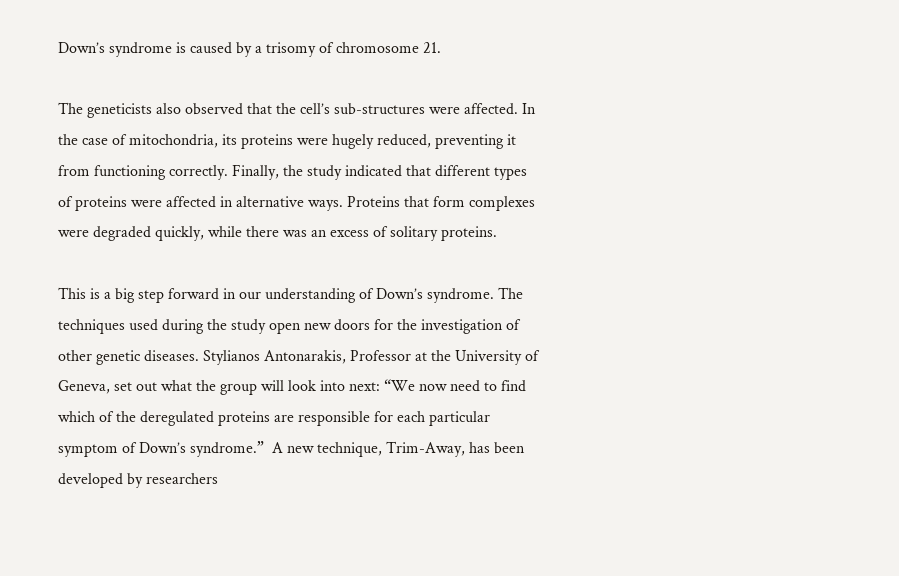Down’s syndrome is caused by a trisomy of chromosome 21.

The geneticists also observed that the cell’s sub-structures were affected. In the case of mitochondria, its proteins were hugely reduced, preventing it from functioning correctly. Finally, the study indicated that different types of proteins were affected in alternative ways. Proteins that form complexes were degraded quickly, while there was an excess of solitary proteins.

This is a big step forward in our understanding of Down’s syndrome. The techniques used during the study open new doors for the investigation of other genetic diseases. Stylianos Antonarakis, Professor at the University of Geneva, set out what the group will look into next: “We now need to find which of the deregulated proteins are responsible for each particular symptom of Down’s syndrome.”  A new technique, Trim-Away, has been developed by researchers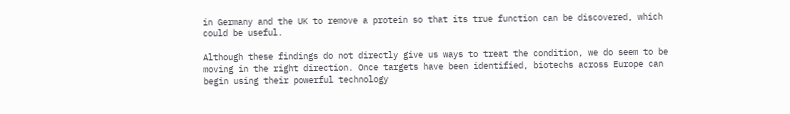in Germany and the UK to remove a protein so that its true function can be discovered, which could be useful.

Although these findings do not directly give us ways to treat the condition, we do seem to be moving in the right direction. Once targets have been identified, biotechs across Europe can begin using their powerful technology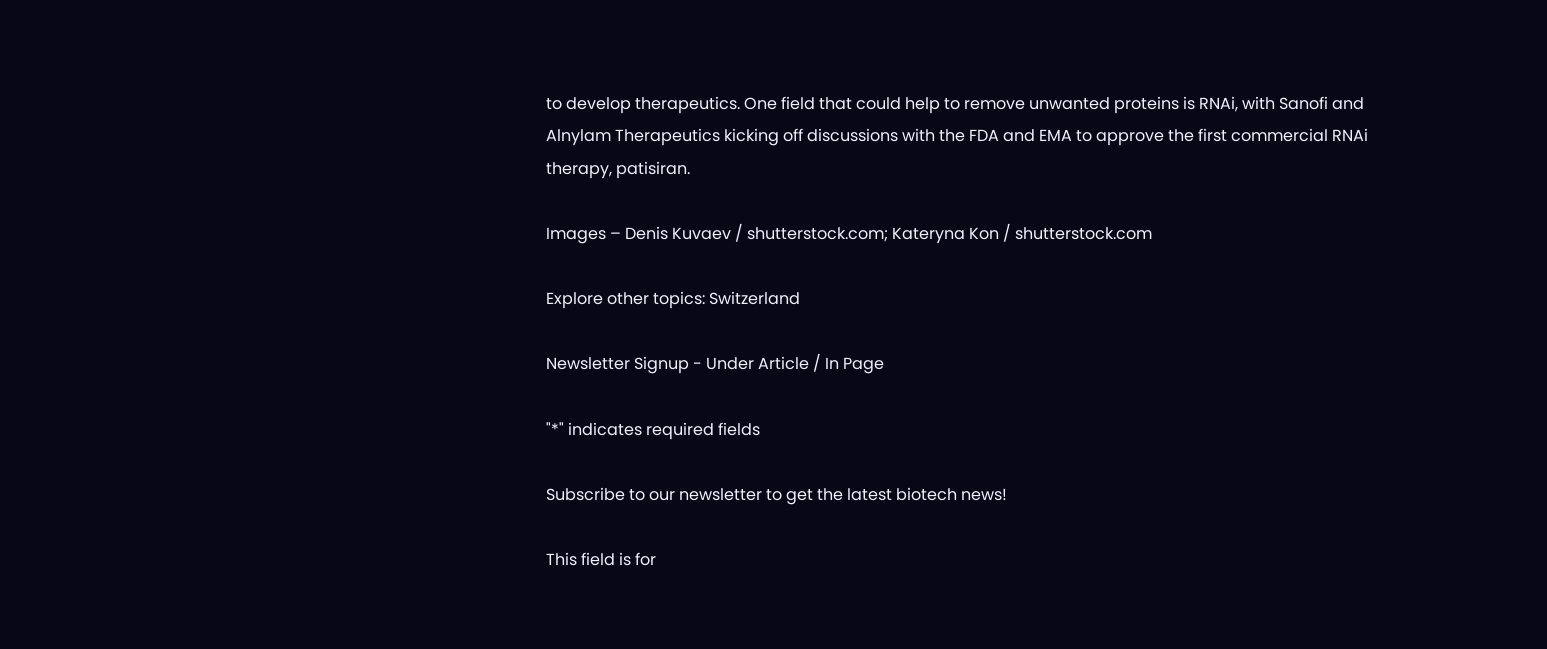to develop therapeutics. One field that could help to remove unwanted proteins is RNAi, with Sanofi and Alnylam Therapeutics kicking off discussions with the FDA and EMA to approve the first commercial RNAi therapy, patisiran.

Images – Denis Kuvaev / shutterstock.com; Kateryna Kon / shutterstock.com

Explore other topics: Switzerland

Newsletter Signup - Under Article / In Page

"*" indicates required fields

Subscribe to our newsletter to get the latest biotech news!

This field is for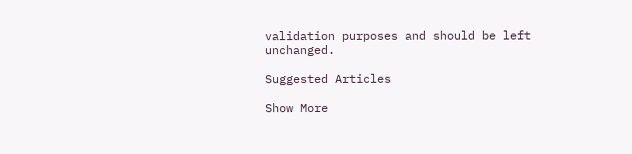validation purposes and should be left unchanged.

Suggested Articles

Show More